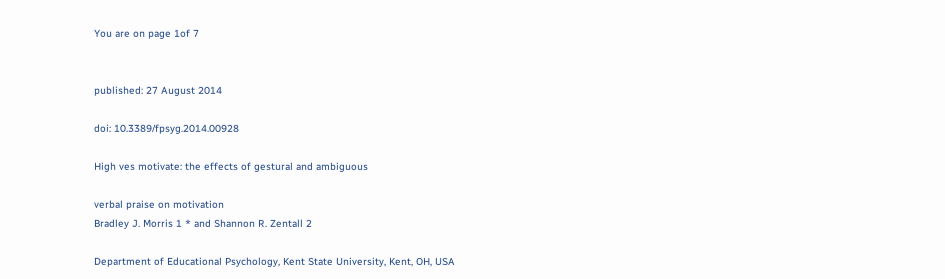You are on page 1of 7


published: 27 August 2014

doi: 10.3389/fpsyg.2014.00928

High ves motivate: the effects of gestural and ambiguous

verbal praise on motivation
Bradley J. Morris 1 * and Shannon R. Zentall 2

Department of Educational Psychology, Kent State University, Kent, OH, USA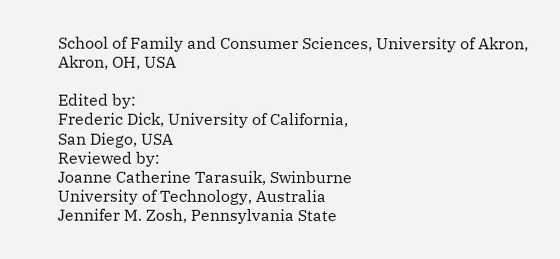School of Family and Consumer Sciences, University of Akron, Akron, OH, USA

Edited by:
Frederic Dick, University of California,
San Diego, USA
Reviewed by:
Joanne Catherine Tarasuik, Swinburne
University of Technology, Australia
Jennifer M. Zosh, Pennsylvania State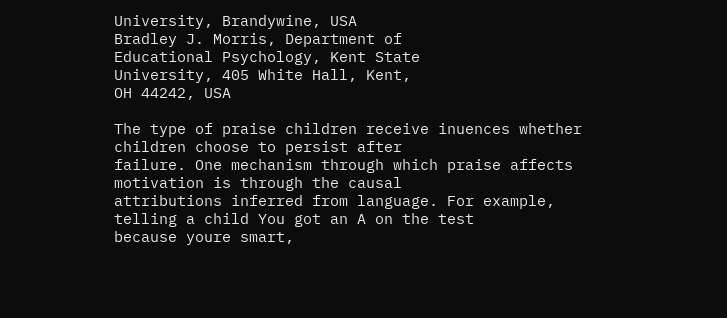University, Brandywine, USA
Bradley J. Morris, Department of
Educational Psychology, Kent State
University, 405 White Hall, Kent,
OH 44242, USA

The type of praise children receive inuences whether children choose to persist after
failure. One mechanism through which praise affects motivation is through the causal
attributions inferred from language. For example, telling a child You got an A on the test
because youre smart,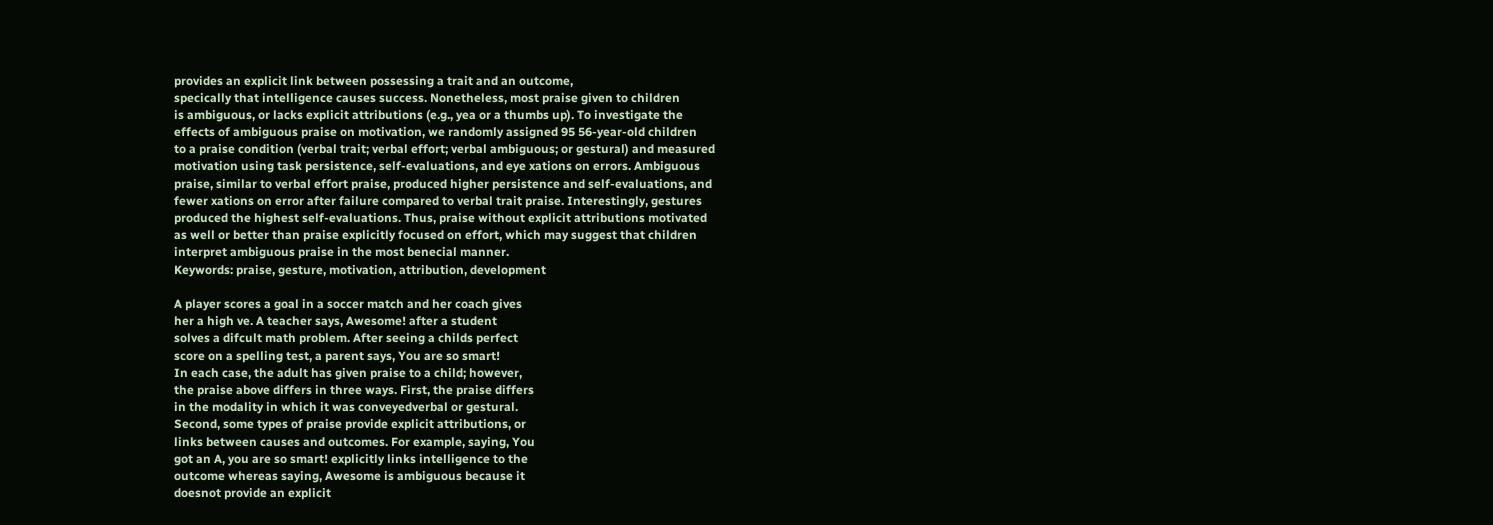provides an explicit link between possessing a trait and an outcome,
specically that intelligence causes success. Nonetheless, most praise given to children
is ambiguous, or lacks explicit attributions (e.g., yea or a thumbs up). To investigate the
effects of ambiguous praise on motivation, we randomly assigned 95 56-year-old children
to a praise condition (verbal trait; verbal effort; verbal ambiguous; or gestural) and measured
motivation using task persistence, self-evaluations, and eye xations on errors. Ambiguous
praise, similar to verbal effort praise, produced higher persistence and self-evaluations, and
fewer xations on error after failure compared to verbal trait praise. Interestingly, gestures
produced the highest self-evaluations. Thus, praise without explicit attributions motivated
as well or better than praise explicitly focused on effort, which may suggest that children
interpret ambiguous praise in the most benecial manner.
Keywords: praise, gesture, motivation, attribution, development

A player scores a goal in a soccer match and her coach gives
her a high ve. A teacher says, Awesome! after a student
solves a difcult math problem. After seeing a childs perfect
score on a spelling test, a parent says, You are so smart!
In each case, the adult has given praise to a child; however,
the praise above differs in three ways. First, the praise differs
in the modality in which it was conveyedverbal or gestural.
Second, some types of praise provide explicit attributions, or
links between causes and outcomes. For example, saying, You
got an A, you are so smart! explicitly links intelligence to the
outcome whereas saying, Awesome is ambiguous because it
doesnot provide an explicit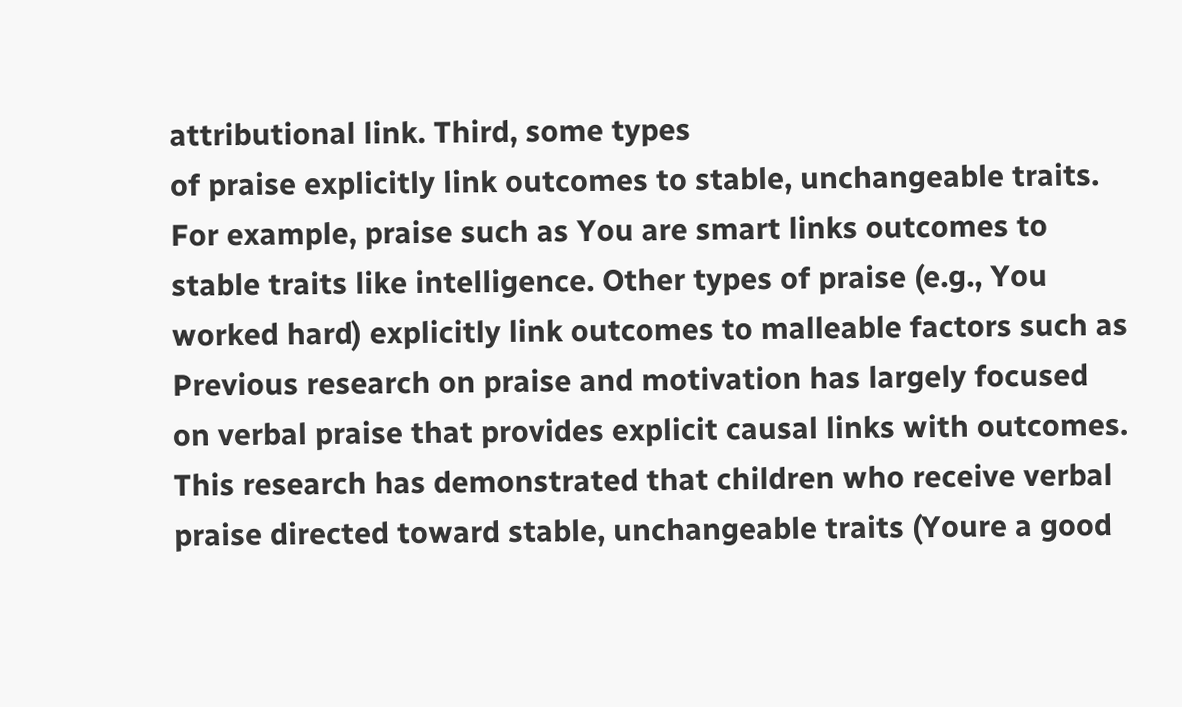attributional link. Third, some types
of praise explicitly link outcomes to stable, unchangeable traits.
For example, praise such as You are smart links outcomes to
stable traits like intelligence. Other types of praise (e.g., You
worked hard) explicitly link outcomes to malleable factors such as
Previous research on praise and motivation has largely focused
on verbal praise that provides explicit causal links with outcomes.
This research has demonstrated that children who receive verbal
praise directed toward stable, unchangeable traits (Youre a good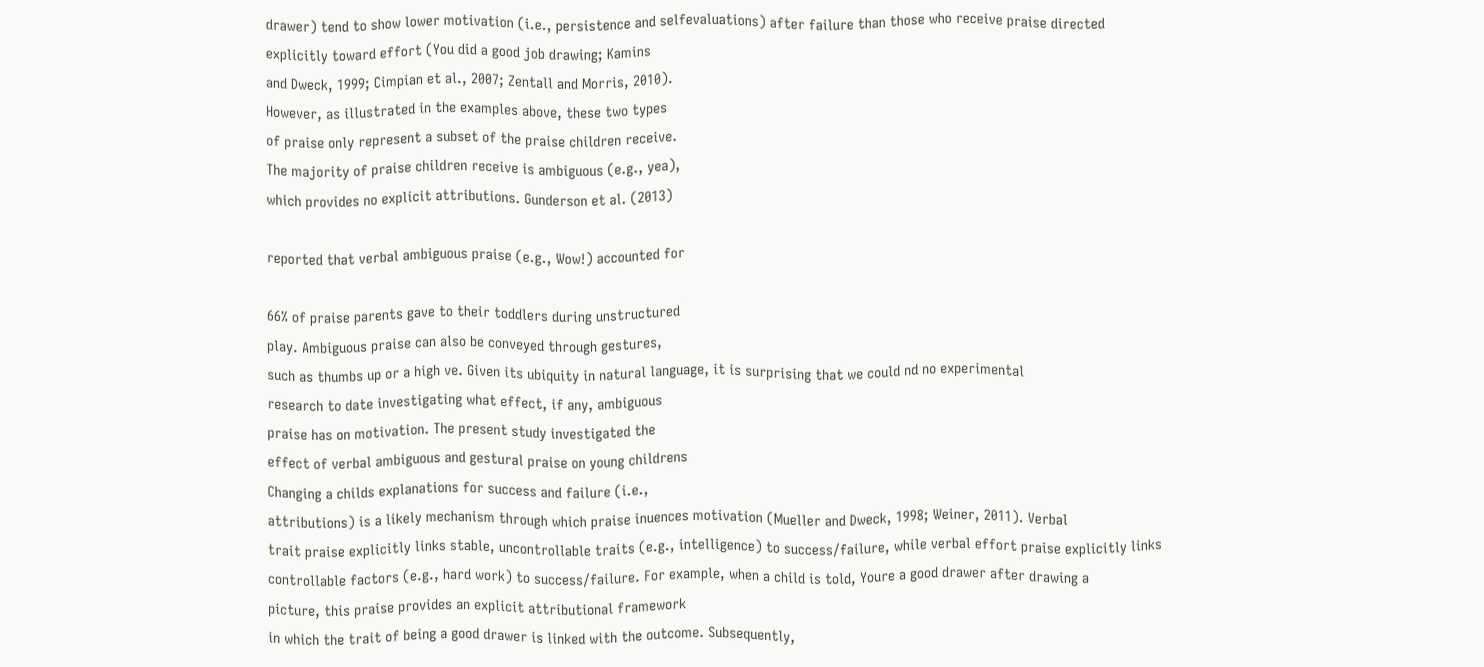drawer) tend to show lower motivation (i.e., persistence and selfevaluations) after failure than those who receive praise directed
explicitly toward effort (You did a good job drawing; Kamins
and Dweck, 1999; Cimpian et al., 2007; Zentall and Morris, 2010).
However, as illustrated in the examples above, these two types
of praise only represent a subset of the praise children receive.
The majority of praise children receive is ambiguous (e.g., yea),
which provides no explicit attributions. Gunderson et al. (2013)

reported that verbal ambiguous praise (e.g., Wow!) accounted for

66% of praise parents gave to their toddlers during unstructured
play. Ambiguous praise can also be conveyed through gestures,
such as thumbs up or a high ve. Given its ubiquity in natural language, it is surprising that we could nd no experimental
research to date investigating what effect, if any, ambiguous
praise has on motivation. The present study investigated the
effect of verbal ambiguous and gestural praise on young childrens
Changing a childs explanations for success and failure (i.e.,
attributions) is a likely mechanism through which praise inuences motivation (Mueller and Dweck, 1998; Weiner, 2011). Verbal
trait praise explicitly links stable, uncontrollable traits (e.g., intelligence) to success/failure, while verbal effort praise explicitly links
controllable factors (e.g., hard work) to success/failure. For example, when a child is told, Youre a good drawer after drawing a
picture, this praise provides an explicit attributional framework
in which the trait of being a good drawer is linked with the outcome. Subsequently,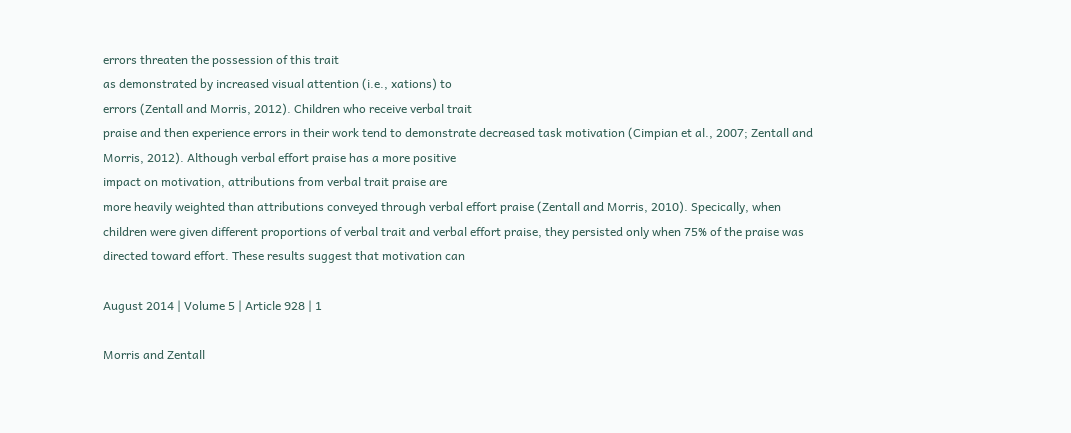errors threaten the possession of this trait
as demonstrated by increased visual attention (i.e., xations) to
errors (Zentall and Morris, 2012). Children who receive verbal trait
praise and then experience errors in their work tend to demonstrate decreased task motivation (Cimpian et al., 2007; Zentall and
Morris, 2012). Although verbal effort praise has a more positive
impact on motivation, attributions from verbal trait praise are
more heavily weighted than attributions conveyed through verbal effort praise (Zentall and Morris, 2010). Specically, when
children were given different proportions of verbal trait and verbal effort praise, they persisted only when 75% of the praise was
directed toward effort. These results suggest that motivation can

August 2014 | Volume 5 | Article 928 | 1

Morris and Zentall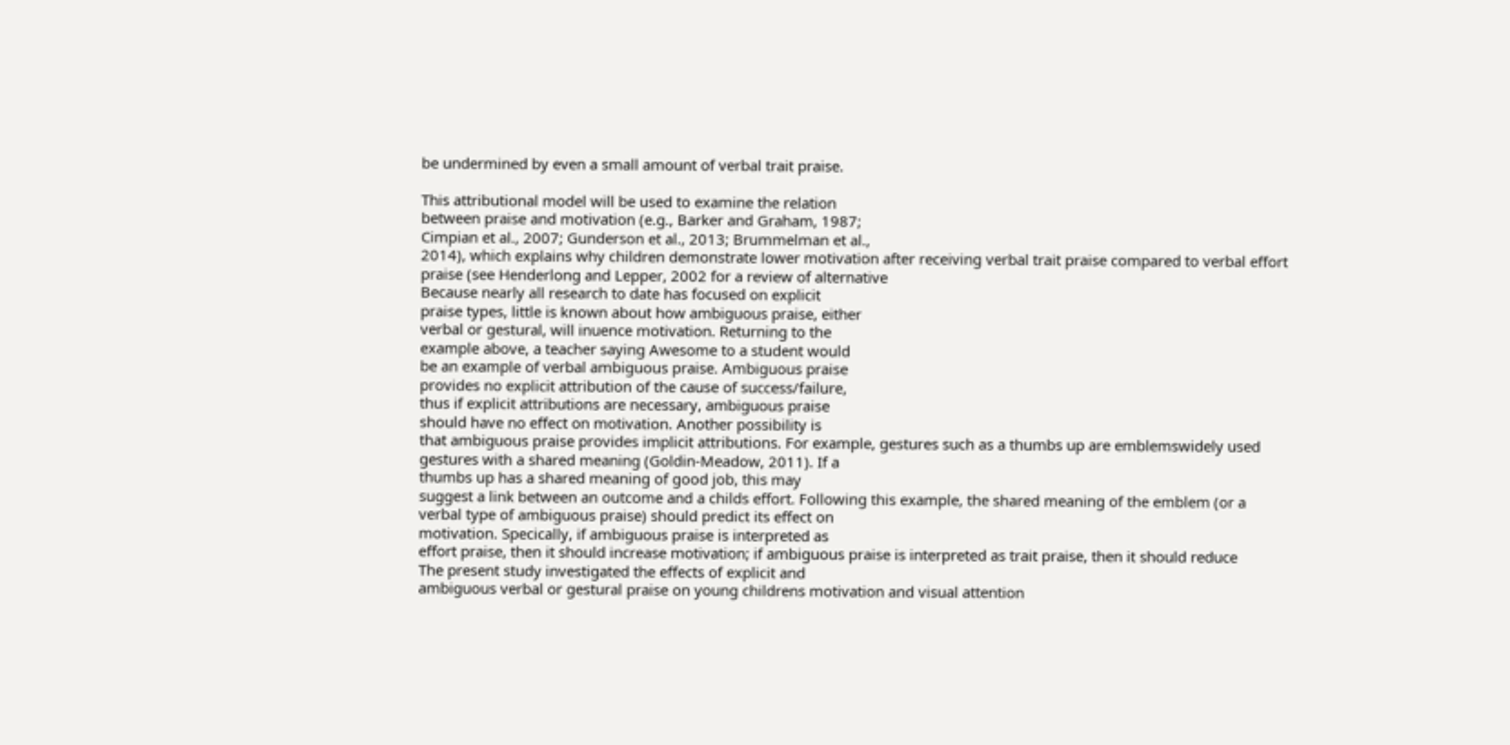be undermined by even a small amount of verbal trait praise.

This attributional model will be used to examine the relation
between praise and motivation (e.g., Barker and Graham, 1987;
Cimpian et al., 2007; Gunderson et al., 2013; Brummelman et al.,
2014), which explains why children demonstrate lower motivation after receiving verbal trait praise compared to verbal effort
praise (see Henderlong and Lepper, 2002 for a review of alternative
Because nearly all research to date has focused on explicit
praise types, little is known about how ambiguous praise, either
verbal or gestural, will inuence motivation. Returning to the
example above, a teacher saying Awesome to a student would
be an example of verbal ambiguous praise. Ambiguous praise
provides no explicit attribution of the cause of success/failure,
thus if explicit attributions are necessary, ambiguous praise
should have no effect on motivation. Another possibility is
that ambiguous praise provides implicit attributions. For example, gestures such as a thumbs up are emblemswidely used
gestures with a shared meaning (Goldin-Meadow, 2011). If a
thumbs up has a shared meaning of good job, this may
suggest a link between an outcome and a childs effort. Following this example, the shared meaning of the emblem (or a
verbal type of ambiguous praise) should predict its effect on
motivation. Specically, if ambiguous praise is interpreted as
effort praise, then it should increase motivation; if ambiguous praise is interpreted as trait praise, then it should reduce
The present study investigated the effects of explicit and
ambiguous verbal or gestural praise on young childrens motivation and visual attention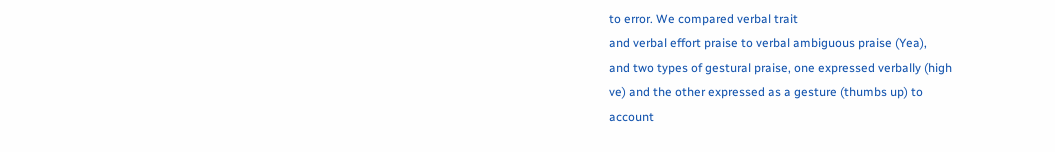to error. We compared verbal trait
and verbal effort praise to verbal ambiguous praise (Yea),
and two types of gestural praise, one expressed verbally (high
ve) and the other expressed as a gesture (thumbs up) to
account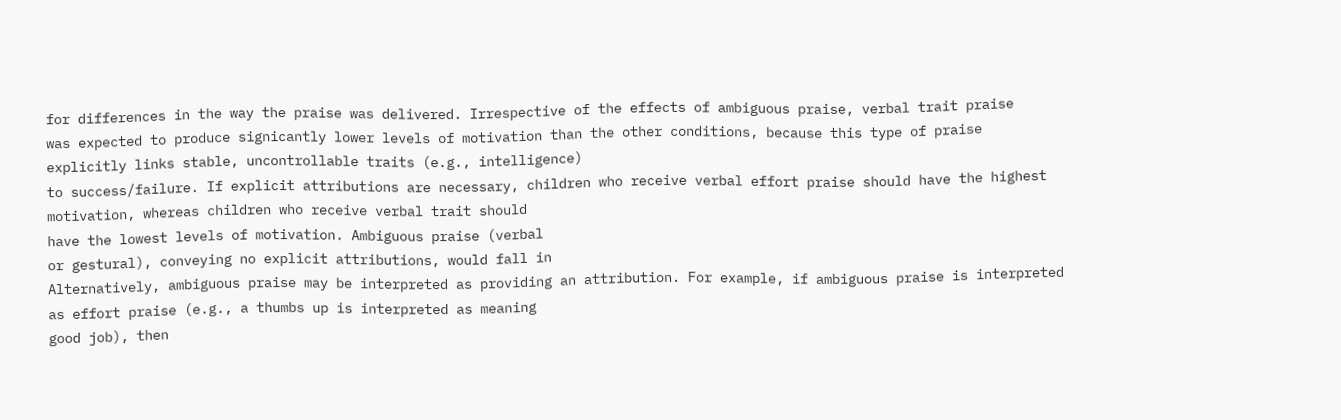for differences in the way the praise was delivered. Irrespective of the effects of ambiguous praise, verbal trait praise
was expected to produce signicantly lower levels of motivation than the other conditions, because this type of praise
explicitly links stable, uncontrollable traits (e.g., intelligence)
to success/failure. If explicit attributions are necessary, children who receive verbal effort praise should have the highest
motivation, whereas children who receive verbal trait should
have the lowest levels of motivation. Ambiguous praise (verbal
or gestural), conveying no explicit attributions, would fall in
Alternatively, ambiguous praise may be interpreted as providing an attribution. For example, if ambiguous praise is interpreted
as effort praise (e.g., a thumbs up is interpreted as meaning
good job), then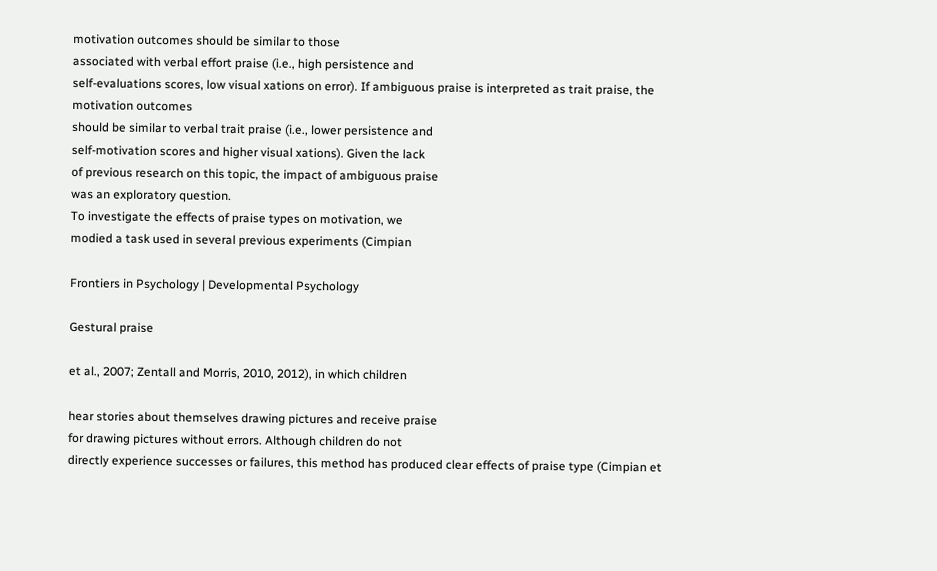motivation outcomes should be similar to those
associated with verbal effort praise (i.e., high persistence and
self-evaluations scores, low visual xations on error). If ambiguous praise is interpreted as trait praise, the motivation outcomes
should be similar to verbal trait praise (i.e., lower persistence and
self-motivation scores and higher visual xations). Given the lack
of previous research on this topic, the impact of ambiguous praise
was an exploratory question.
To investigate the effects of praise types on motivation, we
modied a task used in several previous experiments (Cimpian

Frontiers in Psychology | Developmental Psychology

Gestural praise

et al., 2007; Zentall and Morris, 2010, 2012), in which children

hear stories about themselves drawing pictures and receive praise
for drawing pictures without errors. Although children do not
directly experience successes or failures, this method has produced clear effects of praise type (Cimpian et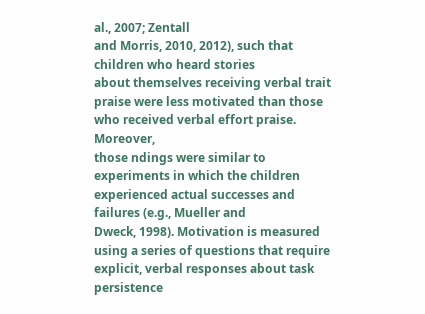al., 2007; Zentall
and Morris, 2010, 2012), such that children who heard stories
about themselves receiving verbal trait praise were less motivated than those who received verbal effort praise. Moreover,
those ndings were similar to experiments in which the children experienced actual successes and failures (e.g., Mueller and
Dweck, 1998). Motivation is measured using a series of questions that require explicit, verbal responses about task persistence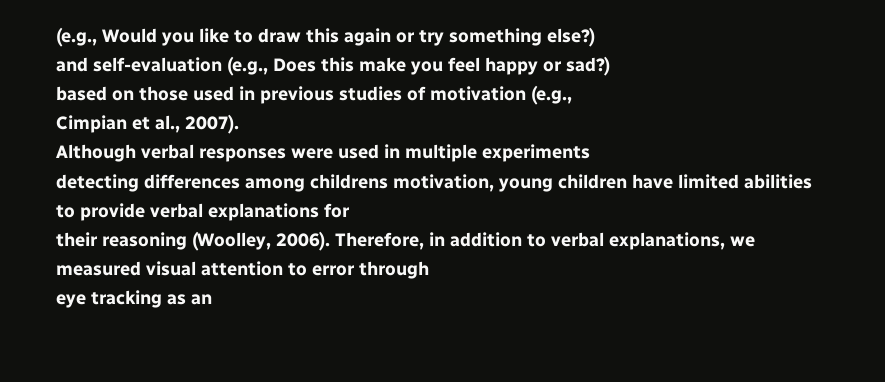(e.g., Would you like to draw this again or try something else?)
and self-evaluation (e.g., Does this make you feel happy or sad?)
based on those used in previous studies of motivation (e.g.,
Cimpian et al., 2007).
Although verbal responses were used in multiple experiments
detecting differences among childrens motivation, young children have limited abilities to provide verbal explanations for
their reasoning (Woolley, 2006). Therefore, in addition to verbal explanations, we measured visual attention to error through
eye tracking as an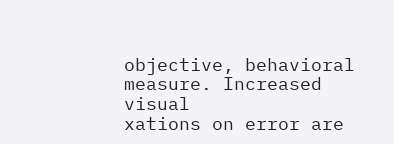objective, behavioral measure. Increased visual
xations on error are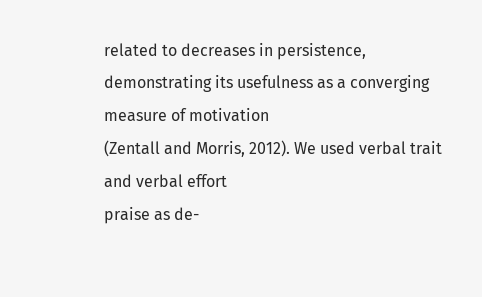related to decreases in persistence, demonstrating its usefulness as a converging measure of motivation
(Zentall and Morris, 2012). We used verbal trait and verbal effort
praise as de-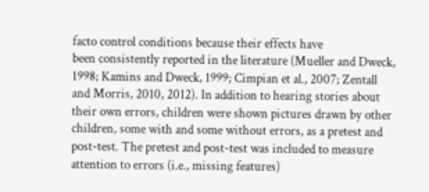facto control conditions because their effects have
been consistently reported in the literature (Mueller and Dweck,
1998; Kamins and Dweck, 1999; Cimpian et al., 2007; Zentall
and Morris, 2010, 2012). In addition to hearing stories about
their own errors, children were shown pictures drawn by other
children, some with and some without errors, as a pretest and
post-test. The pretest and post-test was included to measure
attention to errors (i.e., missing features)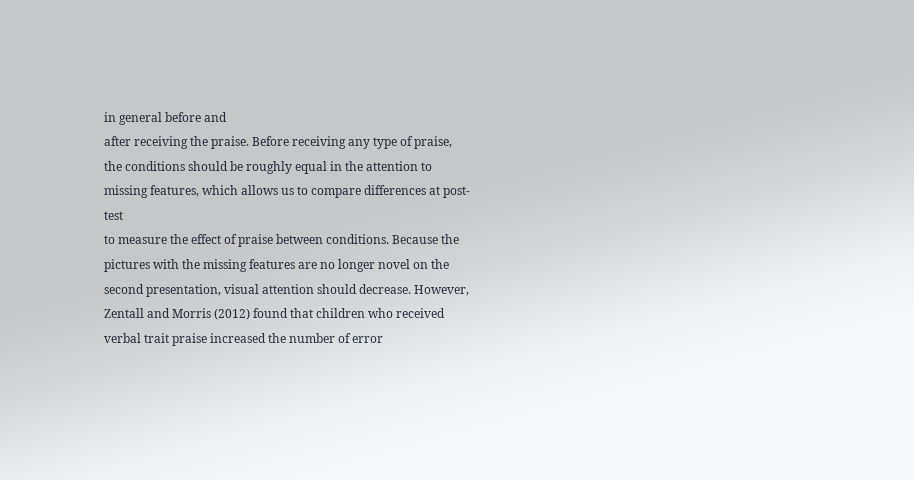in general before and
after receiving the praise. Before receiving any type of praise,
the conditions should be roughly equal in the attention to missing features, which allows us to compare differences at post-test
to measure the effect of praise between conditions. Because the
pictures with the missing features are no longer novel on the
second presentation, visual attention should decrease. However,
Zentall and Morris (2012) found that children who received verbal trait praise increased the number of error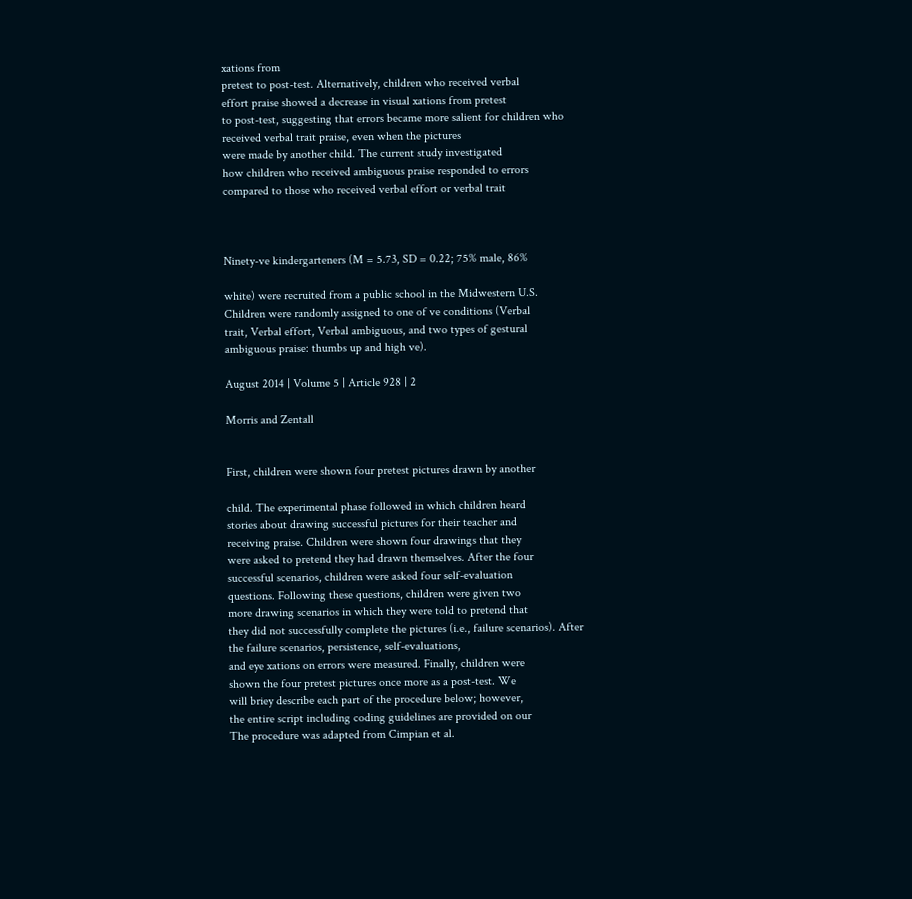xations from
pretest to post-test. Alternatively, children who received verbal
effort praise showed a decrease in visual xations from pretest
to post-test, suggesting that errors became more salient for children who received verbal trait praise, even when the pictures
were made by another child. The current study investigated
how children who received ambiguous praise responded to errors
compared to those who received verbal effort or verbal trait



Ninety-ve kindergarteners (M = 5.73, SD = 0.22; 75% male, 86%

white) were recruited from a public school in the Midwestern U.S.
Children were randomly assigned to one of ve conditions (Verbal
trait, Verbal effort, Verbal ambiguous, and two types of gestural
ambiguous praise: thumbs up and high ve).

August 2014 | Volume 5 | Article 928 | 2

Morris and Zentall


First, children were shown four pretest pictures drawn by another

child. The experimental phase followed in which children heard
stories about drawing successful pictures for their teacher and
receiving praise. Children were shown four drawings that they
were asked to pretend they had drawn themselves. After the four
successful scenarios, children were asked four self-evaluation
questions. Following these questions, children were given two
more drawing scenarios in which they were told to pretend that
they did not successfully complete the pictures (i.e., failure scenarios). After the failure scenarios, persistence, self-evaluations,
and eye xations on errors were measured. Finally, children were
shown the four pretest pictures once more as a post-test. We
will briey describe each part of the procedure below; however,
the entire script including coding guidelines are provided on our
The procedure was adapted from Cimpian et al.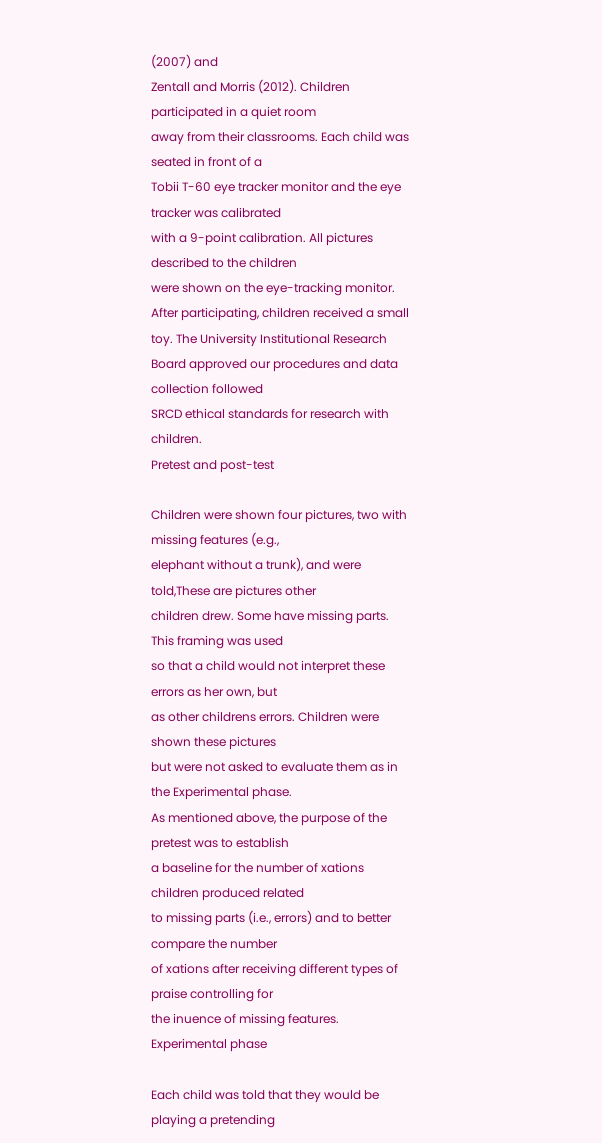(2007) and
Zentall and Morris (2012). Children participated in a quiet room
away from their classrooms. Each child was seated in front of a
Tobii T-60 eye tracker monitor and the eye tracker was calibrated
with a 9-point calibration. All pictures described to the children
were shown on the eye-tracking monitor. After participating, children received a small toy. The University Institutional Research
Board approved our procedures and data collection followed
SRCD ethical standards for research with children.
Pretest and post-test

Children were shown four pictures, two with missing features (e.g.,
elephant without a trunk), and were told,These are pictures other
children drew. Some have missing parts. This framing was used
so that a child would not interpret these errors as her own, but
as other childrens errors. Children were shown these pictures
but were not asked to evaluate them as in the Experimental phase.
As mentioned above, the purpose of the pretest was to establish
a baseline for the number of xations children produced related
to missing parts (i.e., errors) and to better compare the number
of xations after receiving different types of praise controlling for
the inuence of missing features.
Experimental phase

Each child was told that they would be playing a pretending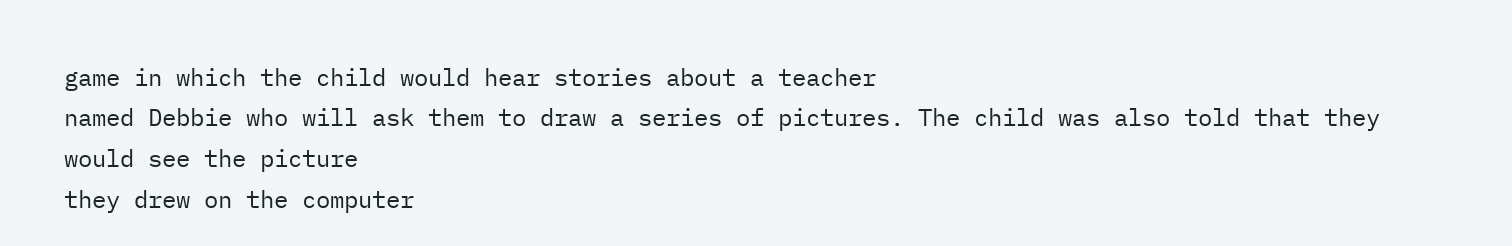game in which the child would hear stories about a teacher
named Debbie who will ask them to draw a series of pictures. The child was also told that they would see the picture
they drew on the computer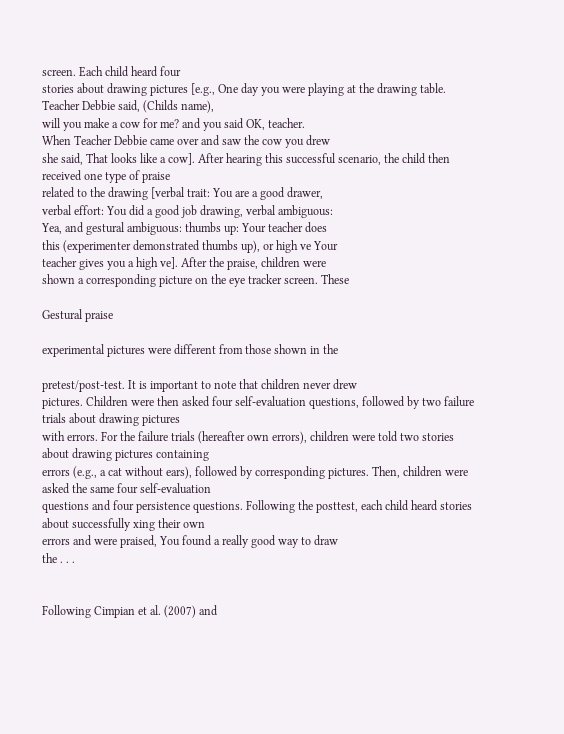screen. Each child heard four
stories about drawing pictures [e.g., One day you were playing at the drawing table. Teacher Debbie said, (Childs name),
will you make a cow for me? and you said OK, teacher.
When Teacher Debbie came over and saw the cow you drew
she said, That looks like a cow]. After hearing this successful scenario, the child then received one type of praise
related to the drawing [verbal trait: You are a good drawer,
verbal effort: You did a good job drawing, verbal ambiguous:
Yea, and gestural ambiguous: thumbs up: Your teacher does
this (experimenter demonstrated thumbs up), or high ve Your
teacher gives you a high ve]. After the praise, children were
shown a corresponding picture on the eye tracker screen. These

Gestural praise

experimental pictures were different from those shown in the

pretest/post-test. It is important to note that children never drew
pictures. Children were then asked four self-evaluation questions, followed by two failure trials about drawing pictures
with errors. For the failure trials (hereafter own errors), children were told two stories about drawing pictures containing
errors (e.g., a cat without ears), followed by corresponding pictures. Then, children were asked the same four self-evaluation
questions and four persistence questions. Following the posttest, each child heard stories about successfully xing their own
errors and were praised, You found a really good way to draw
the . . .


Following Cimpian et al. (2007) and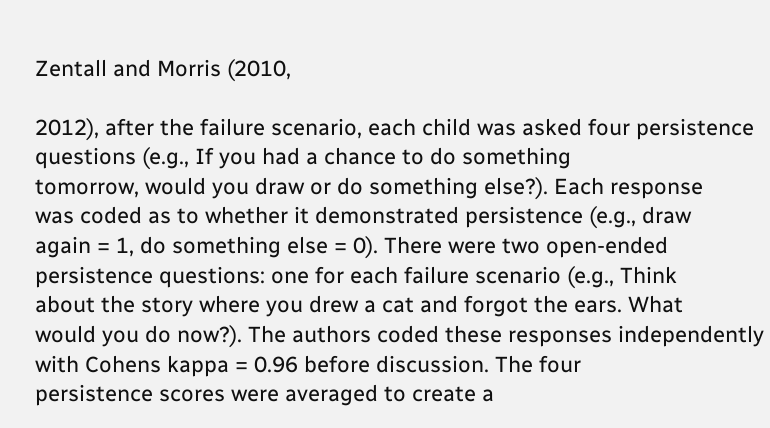Zentall and Morris (2010,

2012), after the failure scenario, each child was asked four persistence questions (e.g., If you had a chance to do something
tomorrow, would you draw or do something else?). Each response
was coded as to whether it demonstrated persistence (e.g., draw
again = 1, do something else = 0). There were two open-ended
persistence questions: one for each failure scenario (e.g., Think
about the story where you drew a cat and forgot the ears. What
would you do now?). The authors coded these responses independently with Cohens kappa = 0.96 before discussion. The four
persistence scores were averaged to create a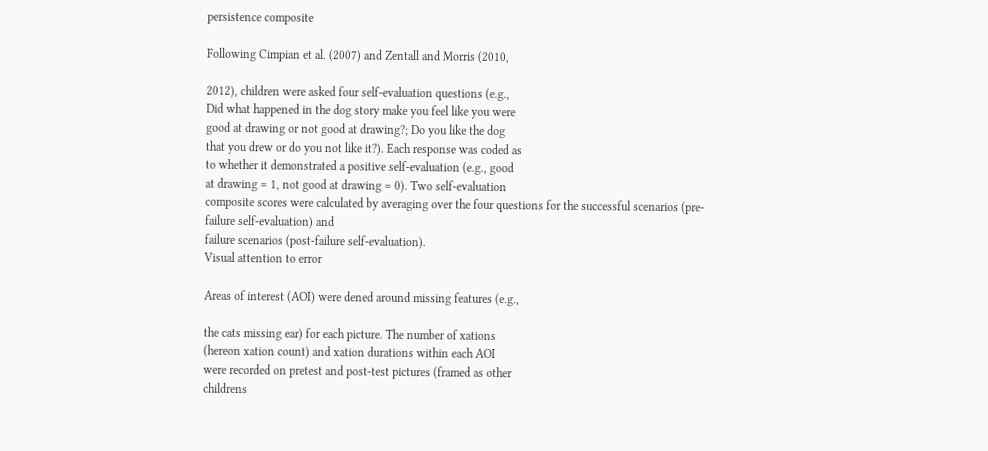persistence composite

Following Cimpian et al. (2007) and Zentall and Morris (2010,

2012), children were asked four self-evaluation questions (e.g.,
Did what happened in the dog story make you feel like you were
good at drawing or not good at drawing?; Do you like the dog
that you drew or do you not like it?). Each response was coded as
to whether it demonstrated a positive self-evaluation (e.g., good
at drawing = 1, not good at drawing = 0). Two self-evaluation
composite scores were calculated by averaging over the four questions for the successful scenarios (pre-failure self-evaluation) and
failure scenarios (post-failure self-evaluation).
Visual attention to error

Areas of interest (AOI) were dened around missing features (e.g.,

the cats missing ear) for each picture. The number of xations
(hereon xation count) and xation durations within each AOI
were recorded on pretest and post-test pictures (framed as other
childrens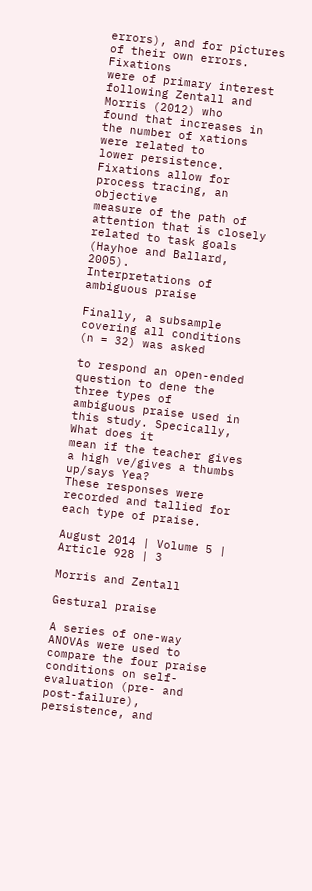errors), and for pictures of their own errors. Fixations
were of primary interest following Zentall and Morris (2012) who
found that increases in the number of xations were related to
lower persistence. Fixations allow for process tracing, an objective
measure of the path of attention that is closely related to task goals
(Hayhoe and Ballard, 2005).
Interpretations of ambiguous praise

Finally, a subsample covering all conditions (n = 32) was asked

to respond an open-ended question to dene the three types of
ambiguous praise used in this study. Specically, What does it
mean if the teacher gives a high ve/gives a thumbs up/says Yea?
These responses were recorded and tallied for each type of praise.

August 2014 | Volume 5 | Article 928 | 3

Morris and Zentall

Gestural praise

A series of one-way ANOVAs were used to compare the four praise
conditions on self-evaluation (pre- and post-failure), persistence, and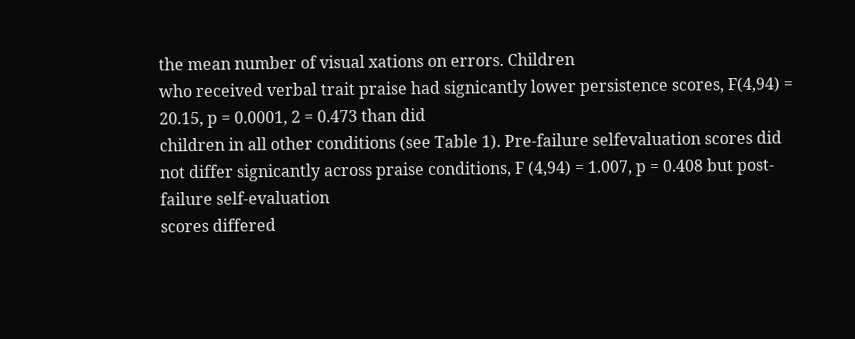the mean number of visual xations on errors. Children
who received verbal trait praise had signicantly lower persistence scores, F(4,94) = 20.15, p = 0.0001, 2 = 0.473 than did
children in all other conditions (see Table 1). Pre-failure selfevaluation scores did not differ signicantly across praise conditions, F (4,94) = 1.007, p = 0.408 but post-failure self-evaluation
scores differed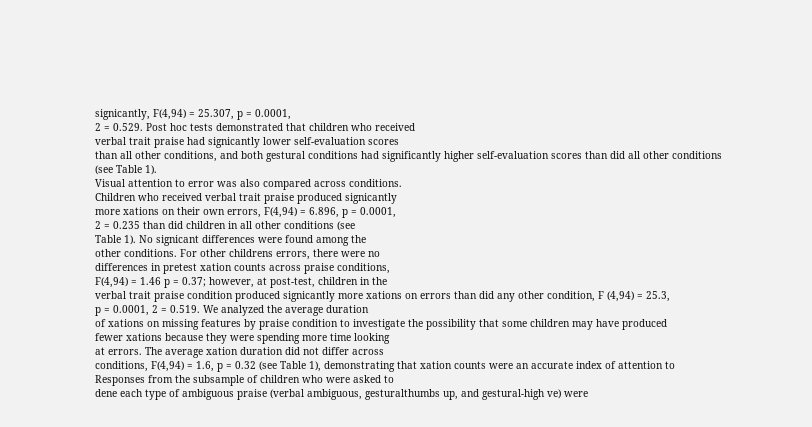signicantly, F(4,94) = 25.307, p = 0.0001,
2 = 0.529. Post hoc tests demonstrated that children who received
verbal trait praise had signicantly lower self-evaluation scores
than all other conditions, and both gestural conditions had significantly higher self-evaluation scores than did all other conditions
(see Table 1).
Visual attention to error was also compared across conditions.
Children who received verbal trait praise produced signicantly
more xations on their own errors, F(4,94) = 6.896, p = 0.0001,
2 = 0.235 than did children in all other conditions (see
Table 1). No signicant differences were found among the
other conditions. For other childrens errors, there were no
differences in pretest xation counts across praise conditions,
F(4,94) = 1.46 p = 0.37; however, at post-test, children in the
verbal trait praise condition produced signicantly more xations on errors than did any other condition, F (4,94) = 25.3,
p = 0.0001, 2 = 0.519. We analyzed the average duration
of xations on missing features by praise condition to investigate the possibility that some children may have produced
fewer xations because they were spending more time looking
at errors. The average xation duration did not differ across
conditions, F(4,94) = 1.6, p = 0.32 (see Table 1), demonstrating that xation counts were an accurate index of attention to
Responses from the subsample of children who were asked to
dene each type of ambiguous praise (verbal ambiguous, gesturalthumbs up, and gestural-high ve) were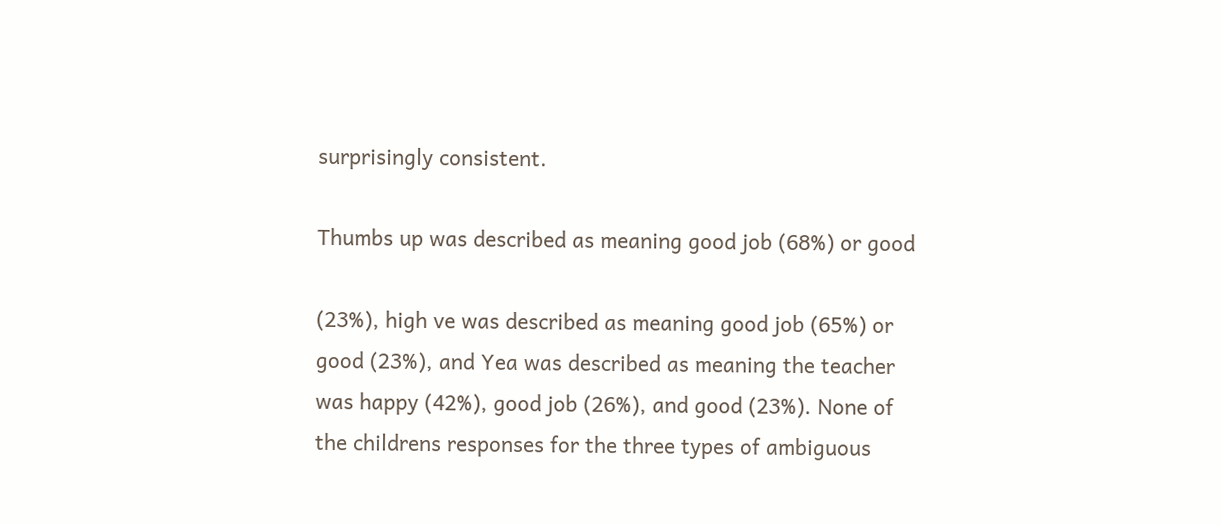surprisingly consistent.

Thumbs up was described as meaning good job (68%) or good

(23%), high ve was described as meaning good job (65%) or
good (23%), and Yea was described as meaning the teacher
was happy (42%), good job (26%), and good (23%). None of
the childrens responses for the three types of ambiguous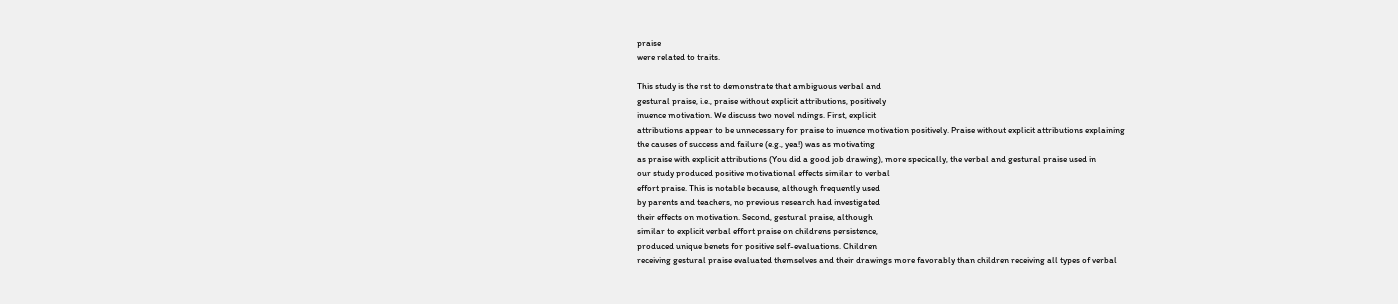praise
were related to traits.

This study is the rst to demonstrate that ambiguous verbal and
gestural praise, i.e., praise without explicit attributions, positively
inuence motivation. We discuss two novel ndings. First, explicit
attributions appear to be unnecessary for praise to inuence motivation positively. Praise without explicit attributions explaining
the causes of success and failure (e.g., yea!) was as motivating
as praise with explicit attributions (You did a good job drawing), more specically, the verbal and gestural praise used in
our study produced positive motivational effects similar to verbal
effort praise. This is notable because, although frequently used
by parents and teachers, no previous research had investigated
their effects on motivation. Second, gestural praise, although
similar to explicit verbal effort praise on childrens persistence,
produced unique benets for positive self-evaluations. Children
receiving gestural praise evaluated themselves and their drawings more favorably than children receiving all types of verbal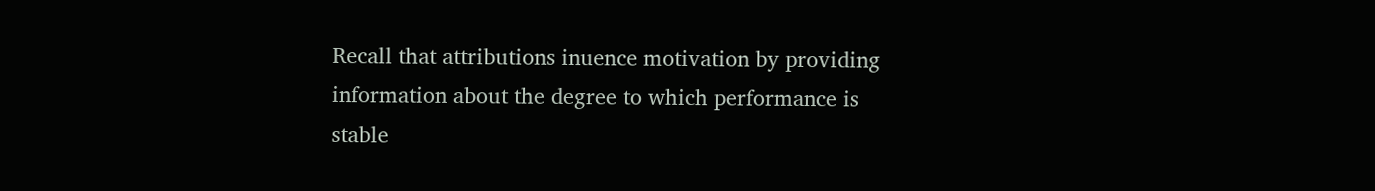Recall that attributions inuence motivation by providing
information about the degree to which performance is stable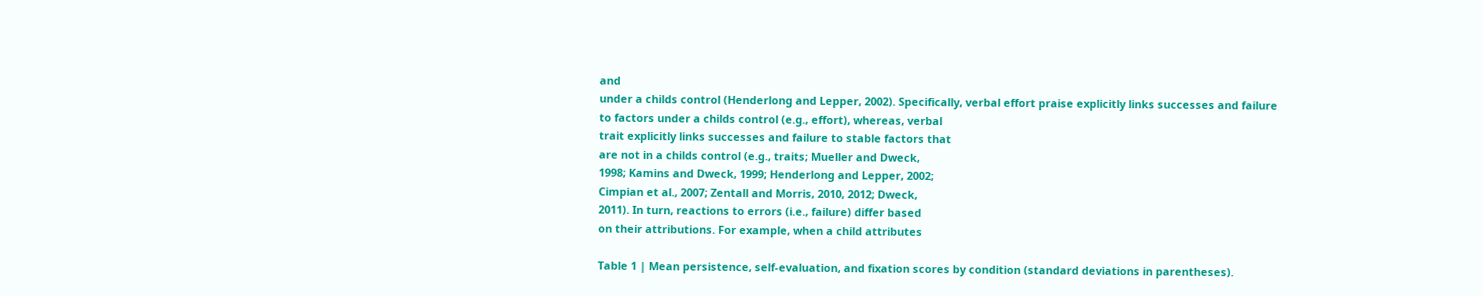and
under a childs control (Henderlong and Lepper, 2002). Specifically, verbal effort praise explicitly links successes and failure
to factors under a childs control (e.g., effort), whereas, verbal
trait explicitly links successes and failure to stable factors that
are not in a childs control (e.g., traits; Mueller and Dweck,
1998; Kamins and Dweck, 1999; Henderlong and Lepper, 2002;
Cimpian et al., 2007; Zentall and Morris, 2010, 2012; Dweck,
2011). In turn, reactions to errors (i.e., failure) differ based
on their attributions. For example, when a child attributes

Table 1 | Mean persistence, self-evaluation, and fixation scores by condition (standard deviations in parentheses).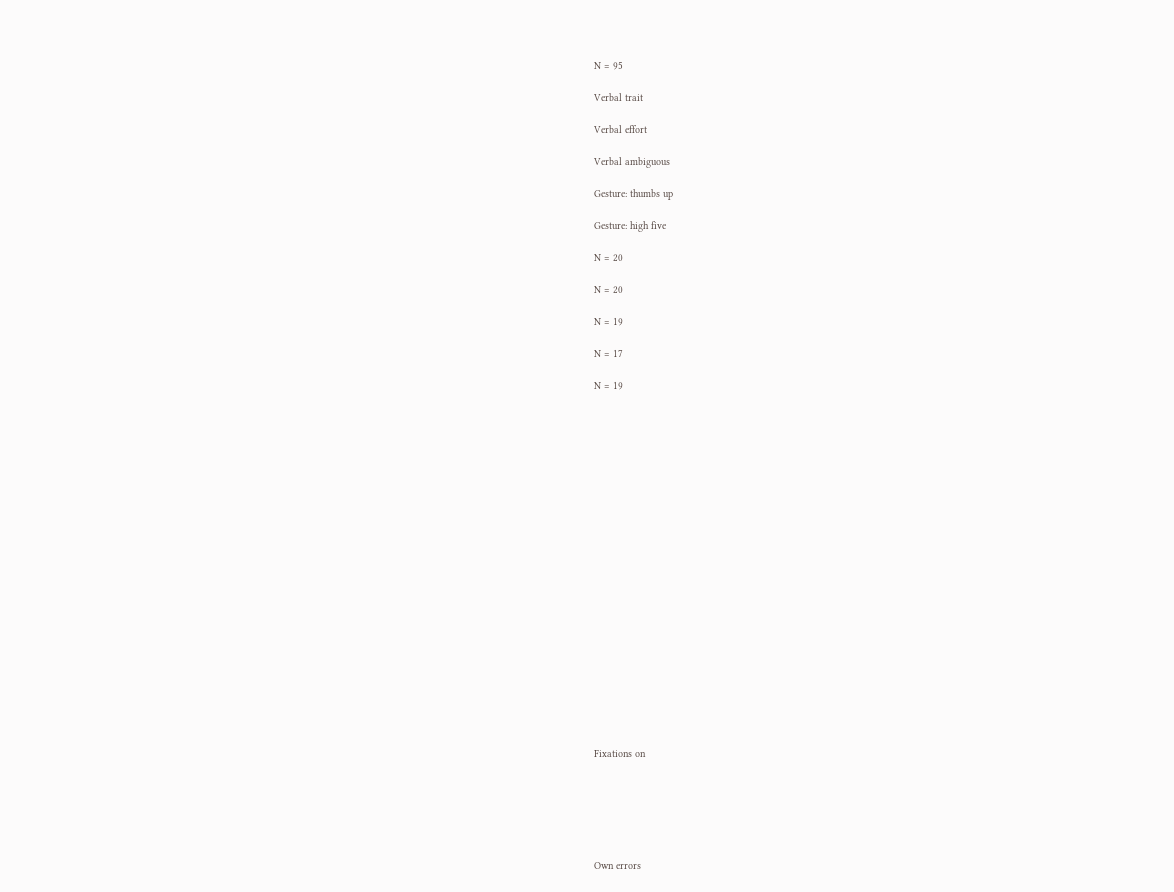N = 95

Verbal trait

Verbal effort

Verbal ambiguous

Gesture: thumbs up

Gesture: high five

N = 20

N = 20

N = 19

N = 17

N = 19






















Fixations on






Own errors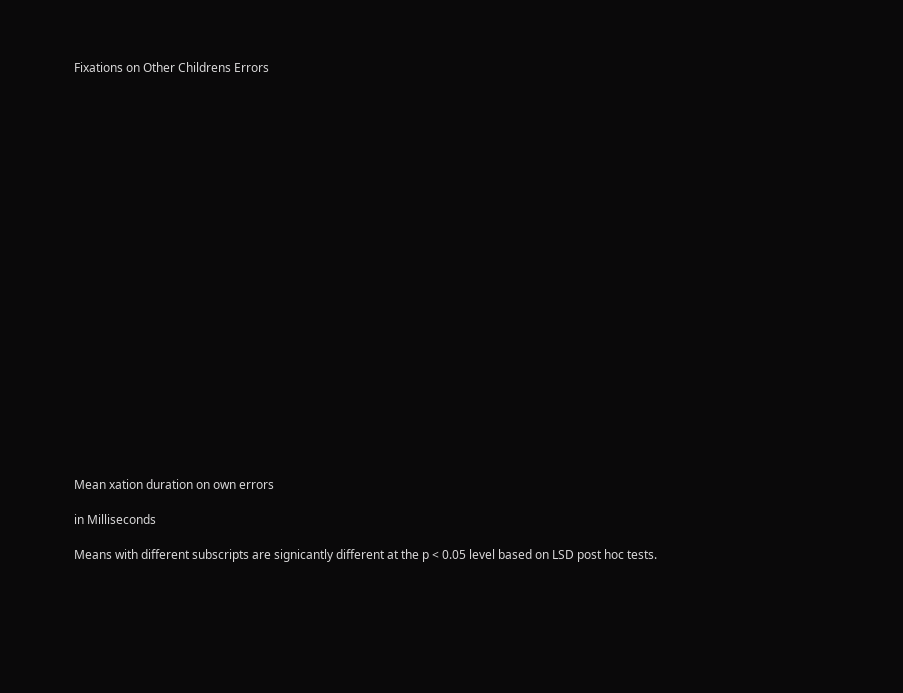Fixations on Other Childrens Errors























Mean xation duration on own errors

in Milliseconds

Means with different subscripts are signicantly different at the p < 0.05 level based on LSD post hoc tests.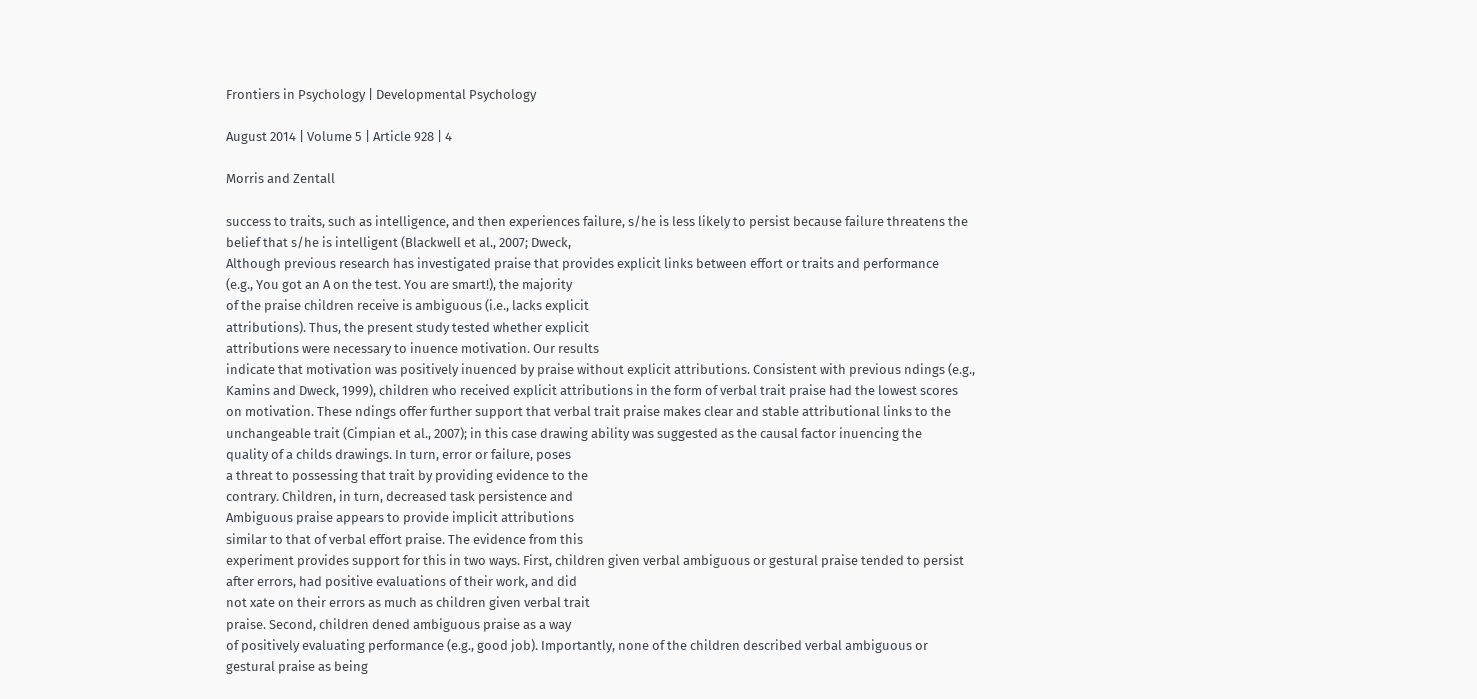Frontiers in Psychology | Developmental Psychology

August 2014 | Volume 5 | Article 928 | 4

Morris and Zentall

success to traits, such as intelligence, and then experiences failure, s/he is less likely to persist because failure threatens the
belief that s/he is intelligent (Blackwell et al., 2007; Dweck,
Although previous research has investigated praise that provides explicit links between effort or traits and performance
(e.g., You got an A on the test. You are smart!), the majority
of the praise children receive is ambiguous (i.e., lacks explicit
attributions). Thus, the present study tested whether explicit
attributions were necessary to inuence motivation. Our results
indicate that motivation was positively inuenced by praise without explicit attributions. Consistent with previous ndings (e.g.,
Kamins and Dweck, 1999), children who received explicit attributions in the form of verbal trait praise had the lowest scores
on motivation. These ndings offer further support that verbal trait praise makes clear and stable attributional links to the
unchangeable trait (Cimpian et al., 2007); in this case drawing ability was suggested as the causal factor inuencing the
quality of a childs drawings. In turn, error or failure, poses
a threat to possessing that trait by providing evidence to the
contrary. Children, in turn, decreased task persistence and
Ambiguous praise appears to provide implicit attributions
similar to that of verbal effort praise. The evidence from this
experiment provides support for this in two ways. First, children given verbal ambiguous or gestural praise tended to persist
after errors, had positive evaluations of their work, and did
not xate on their errors as much as children given verbal trait
praise. Second, children dened ambiguous praise as a way
of positively evaluating performance (e.g., good job). Importantly, none of the children described verbal ambiguous or
gestural praise as being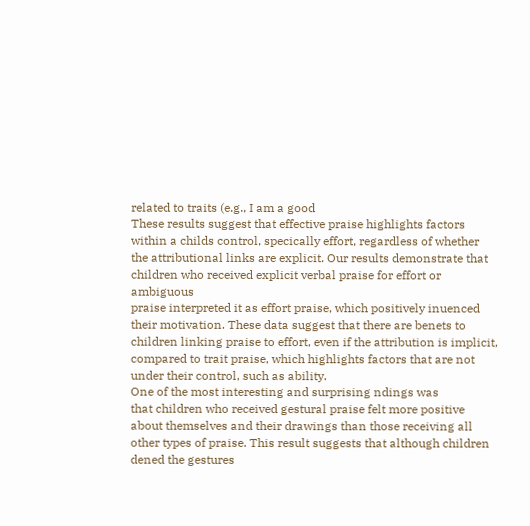related to traits (e.g., I am a good
These results suggest that effective praise highlights factors
within a childs control, specically effort, regardless of whether
the attributional links are explicit. Our results demonstrate that
children who received explicit verbal praise for effort or ambiguous
praise interpreted it as effort praise, which positively inuenced
their motivation. These data suggest that there are benets to children linking praise to effort, even if the attribution is implicit,
compared to trait praise, which highlights factors that are not
under their control, such as ability.
One of the most interesting and surprising ndings was
that children who received gestural praise felt more positive
about themselves and their drawings than those receiving all
other types of praise. This result suggests that although children dened the gestures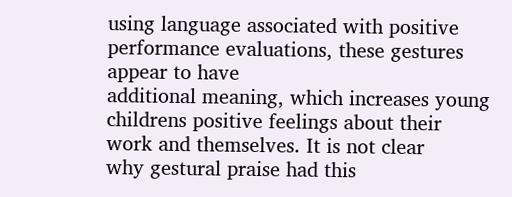using language associated with positive performance evaluations, these gestures appear to have
additional meaning, which increases young childrens positive feelings about their work and themselves. It is not clear
why gestural praise had this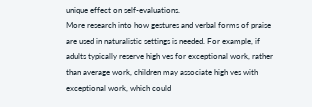unique effect on self-evaluations.
More research into how gestures and verbal forms of praise
are used in naturalistic settings is needed. For example, if
adults typically reserve high ves for exceptional work, rather
than average work, children may associate high ves with
exceptional work, which could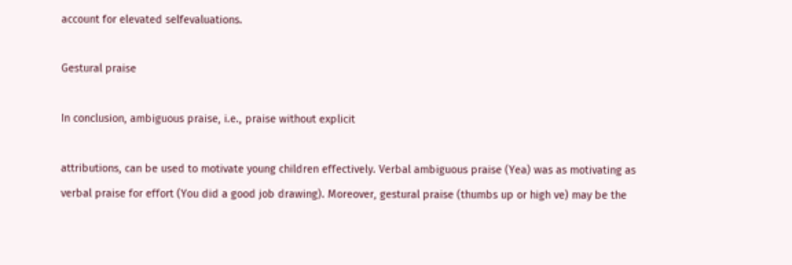account for elevated selfevaluations.

Gestural praise

In conclusion, ambiguous praise, i.e., praise without explicit

attributions, can be used to motivate young children effectively. Verbal ambiguous praise (Yea) was as motivating as
verbal praise for effort (You did a good job drawing). Moreover, gestural praise (thumbs up or high ve) may be the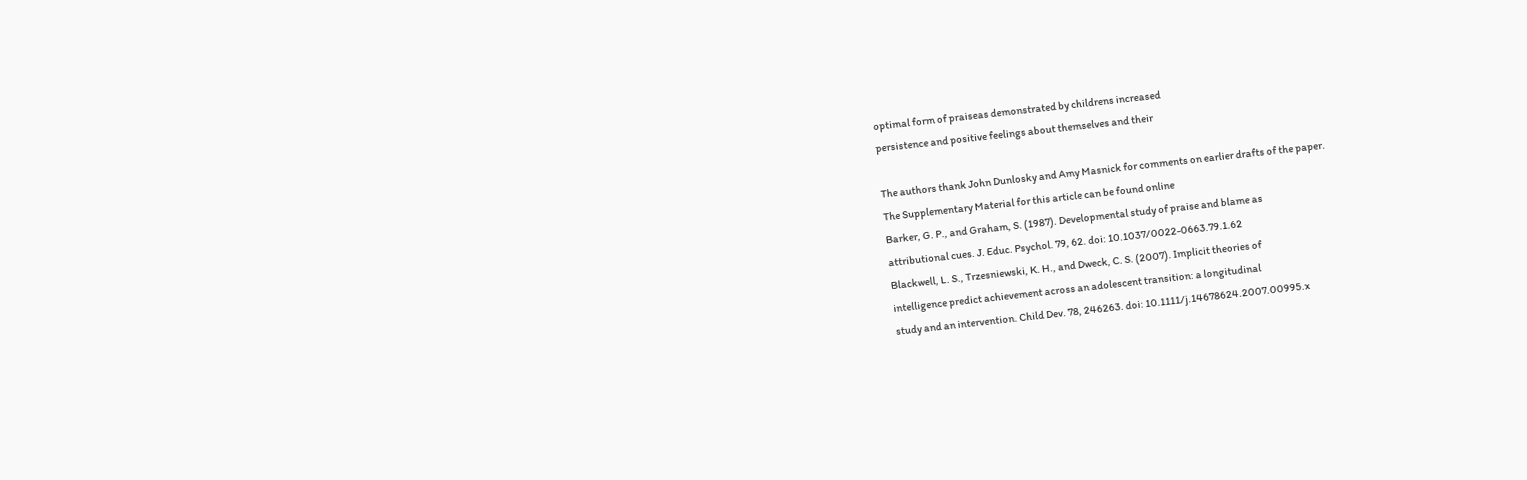optimal form of praiseas demonstrated by childrens increased
persistence and positive feelings about themselves and their

The authors thank John Dunlosky and Amy Masnick for comments on earlier drafts of the paper.
The Supplementary Material for this article can be found online
Barker, G. P., and Graham, S. (1987). Developmental study of praise and blame as
attributional cues. J. Educ. Psychol. 79, 62. doi: 10.1037/0022-0663.79.1.62
Blackwell, L. S., Trzesniewski, K. H., and Dweck, C. S. (2007). Implicit theories of
intelligence predict achievement across an adolescent transition: a longitudinal
study and an intervention. Child Dev. 78, 246263. doi: 10.1111/j.14678624.2007.00995.x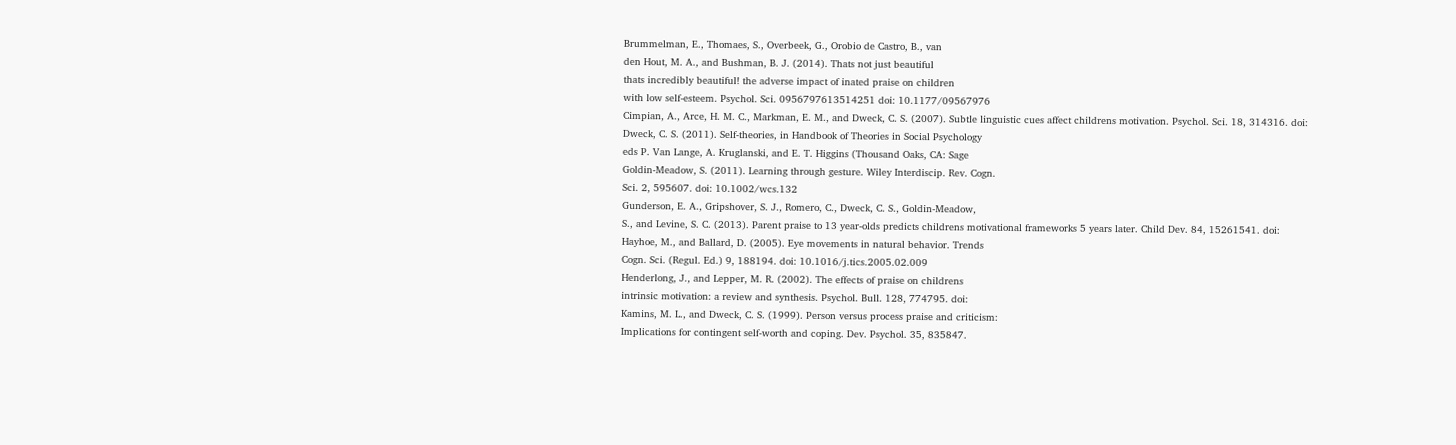Brummelman, E., Thomaes, S., Overbeek, G., Orobio de Castro, B., van
den Hout, M. A., and Bushman, B. J. (2014). Thats not just beautiful
thats incredibly beautiful! the adverse impact of inated praise on children
with low self-esteem. Psychol. Sci. 0956797613514251 doi: 10.1177/09567976
Cimpian, A., Arce, H. M. C., Markman, E. M., and Dweck, C. S. (2007). Subtle linguistic cues affect childrens motivation. Psychol. Sci. 18, 314316. doi:
Dweck, C. S. (2011). Self-theories, in Handbook of Theories in Social Psychology
eds P. Van Lange, A. Kruglanski, and E. T. Higgins (Thousand Oaks, CA: Sage
Goldin-Meadow, S. (2011). Learning through gesture. Wiley Interdiscip. Rev. Cogn.
Sci. 2, 595607. doi: 10.1002/wcs.132
Gunderson, E. A., Gripshover, S. J., Romero, C., Dweck, C. S., Goldin-Meadow,
S., and Levine, S. C. (2013). Parent praise to 13 year-olds predicts childrens motivational frameworks 5 years later. Child Dev. 84, 15261541. doi:
Hayhoe, M., and Ballard, D. (2005). Eye movements in natural behavior. Trends
Cogn. Sci. (Regul. Ed.) 9, 188194. doi: 10.1016/j.tics.2005.02.009
Henderlong, J., and Lepper, M. R. (2002). The effects of praise on childrens
intrinsic motivation: a review and synthesis. Psychol. Bull. 128, 774795. doi:
Kamins, M. L., and Dweck, C. S. (1999). Person versus process praise and criticism:
Implications for contingent self-worth and coping. Dev. Psychol. 35, 835847.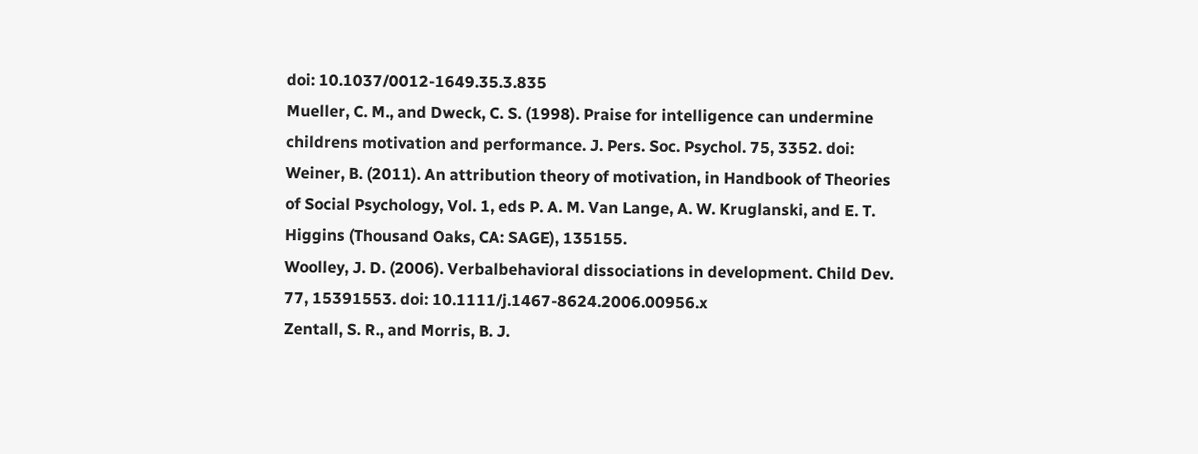doi: 10.1037/0012-1649.35.3.835
Mueller, C. M., and Dweck, C. S. (1998). Praise for intelligence can undermine
childrens motivation and performance. J. Pers. Soc. Psychol. 75, 3352. doi:
Weiner, B. (2011). An attribution theory of motivation, in Handbook of Theories
of Social Psychology, Vol. 1, eds P. A. M. Van Lange, A. W. Kruglanski, and E. T.
Higgins (Thousand Oaks, CA: SAGE), 135155.
Woolley, J. D. (2006). Verbalbehavioral dissociations in development. Child Dev.
77, 15391553. doi: 10.1111/j.1467-8624.2006.00956.x
Zentall, S. R., and Morris, B. J.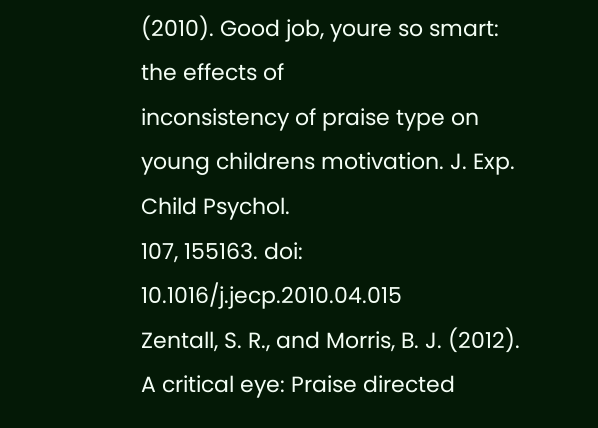(2010). Good job, youre so smart: the effects of
inconsistency of praise type on young childrens motivation. J. Exp. Child Psychol.
107, 155163. doi: 10.1016/j.jecp.2010.04.015
Zentall, S. R., and Morris, B. J. (2012). A critical eye: Praise directed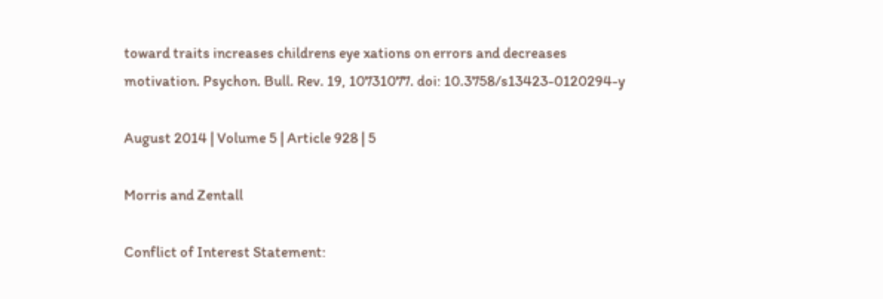toward traits increases childrens eye xations on errors and decreases
motivation. Psychon. Bull. Rev. 19, 10731077. doi: 10.3758/s13423-0120294-y

August 2014 | Volume 5 | Article 928 | 5

Morris and Zentall

Conflict of Interest Statement: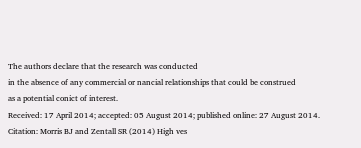The authors declare that the research was conducted
in the absence of any commercial or nancial relationships that could be construed
as a potential conict of interest.
Received: 17 April 2014; accepted: 05 August 2014; published online: 27 August 2014.
Citation: Morris BJ and Zentall SR (2014) High ves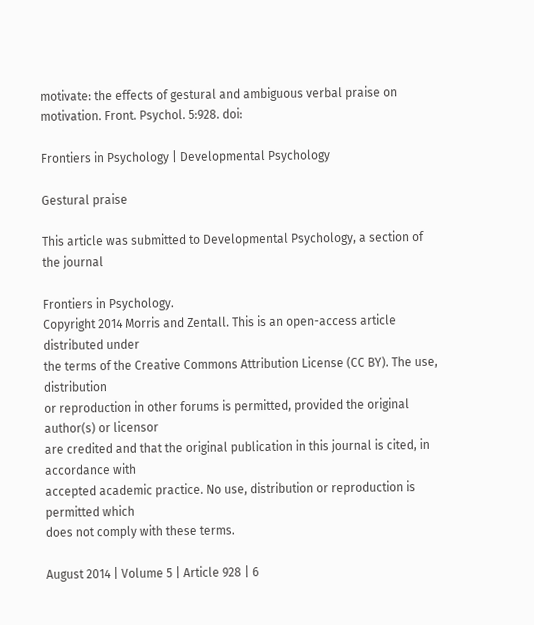motivate: the effects of gestural and ambiguous verbal praise on motivation. Front. Psychol. 5:928. doi:

Frontiers in Psychology | Developmental Psychology

Gestural praise

This article was submitted to Developmental Psychology, a section of the journal

Frontiers in Psychology.
Copyright 2014 Morris and Zentall. This is an open-access article distributed under
the terms of the Creative Commons Attribution License (CC BY). The use, distribution
or reproduction in other forums is permitted, provided the original author(s) or licensor
are credited and that the original publication in this journal is cited, in accordance with
accepted academic practice. No use, distribution or reproduction is permitted which
does not comply with these terms.

August 2014 | Volume 5 | Article 928 | 6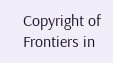Copyright of Frontiers in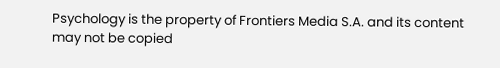Psychology is the property of Frontiers Media S.A. and its content
may not be copied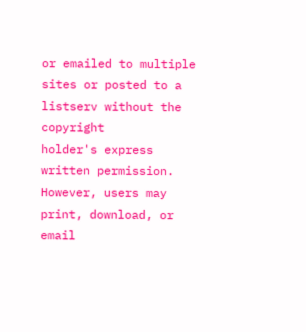or emailed to multiple sites or posted to a listserv without the copyright
holder's express written permission. However, users may print, download, or email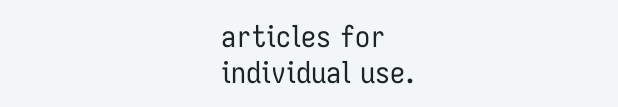articles for
individual use.